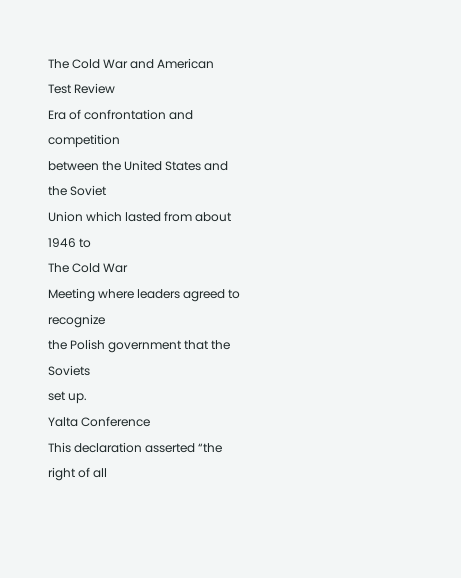The Cold War and American
Test Review
Era of confrontation and competition
between the United States and the Soviet
Union which lasted from about 1946 to
The Cold War
Meeting where leaders agreed to recognize
the Polish government that the Soviets
set up.
Yalta Conference
This declaration asserted “the right of all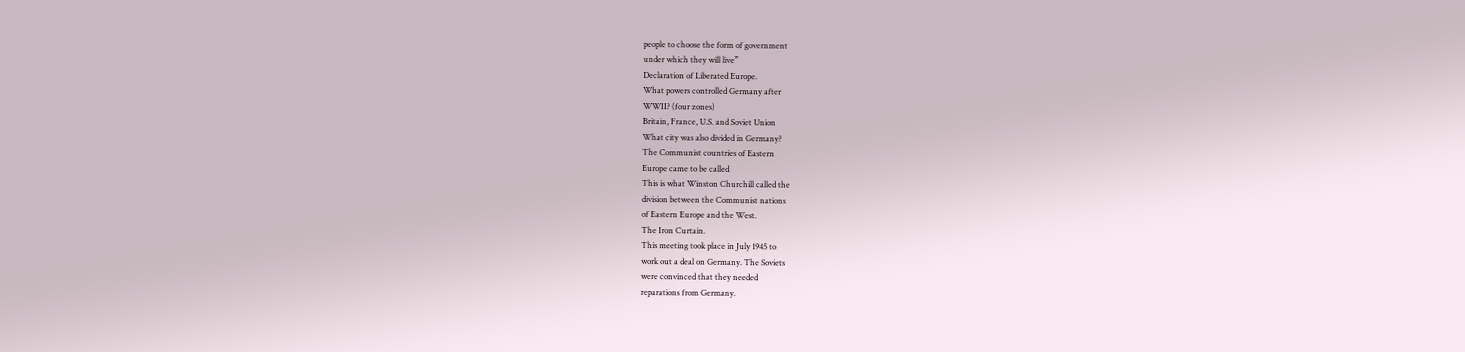people to choose the form of government
under which they will live”
Declaration of Liberated Europe.
What powers controlled Germany after
WWII? (four zones)
Britain, France, U.S. and Soviet Union
What city was also divided in Germany?
The Communist countries of Eastern
Europe came to be called
This is what Winston Churchill called the
division between the Communist nations
of Eastern Europe and the West.
The Iron Curtain.
This meeting took place in July 1945 to
work out a deal on Germany. The Soviets
were convinced that they needed
reparations from Germany.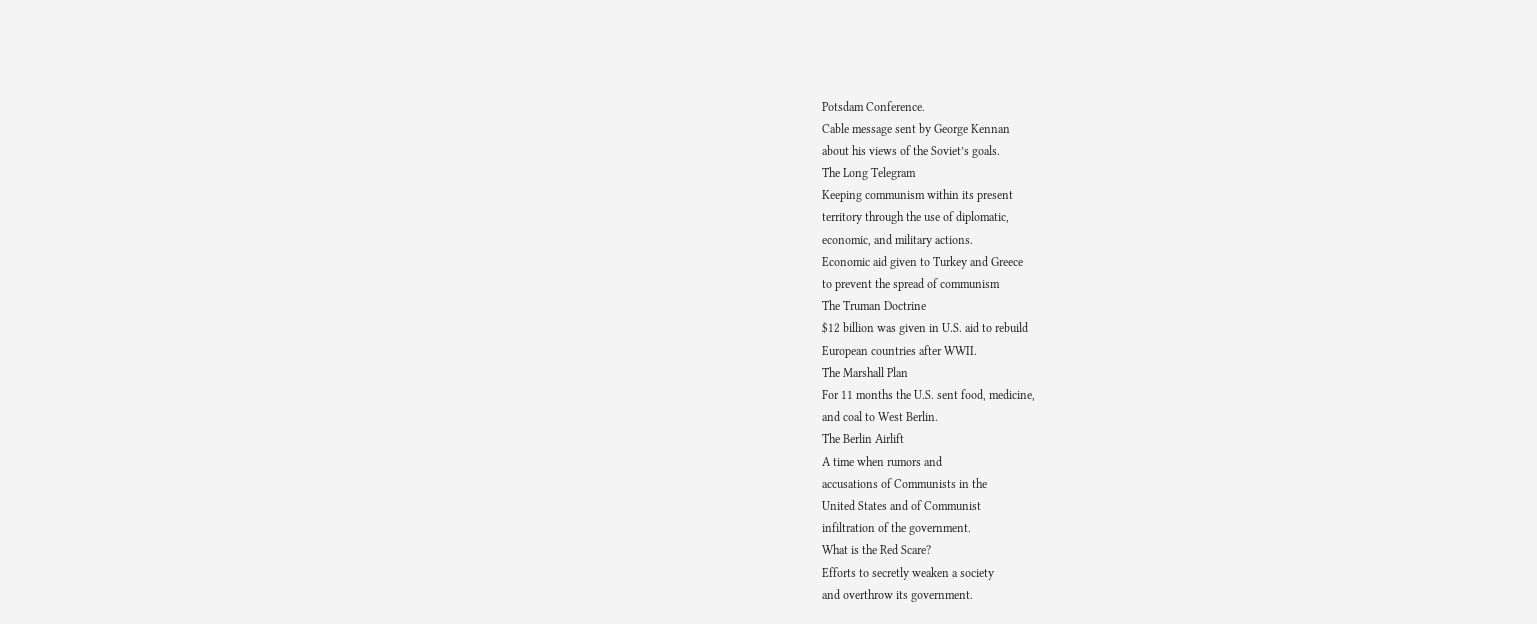Potsdam Conference.
Cable message sent by George Kennan
about his views of the Soviet’s goals.
The Long Telegram
Keeping communism within its present
territory through the use of diplomatic,
economic, and military actions.
Economic aid given to Turkey and Greece
to prevent the spread of communism
The Truman Doctrine
$12 billion was given in U.S. aid to rebuild
European countries after WWII.
The Marshall Plan
For 11 months the U.S. sent food, medicine,
and coal to West Berlin.
The Berlin Airlift
A time when rumors and
accusations of Communists in the
United States and of Communist
infiltration of the government.
What is the Red Scare?
Efforts to secretly weaken a society
and overthrow its government.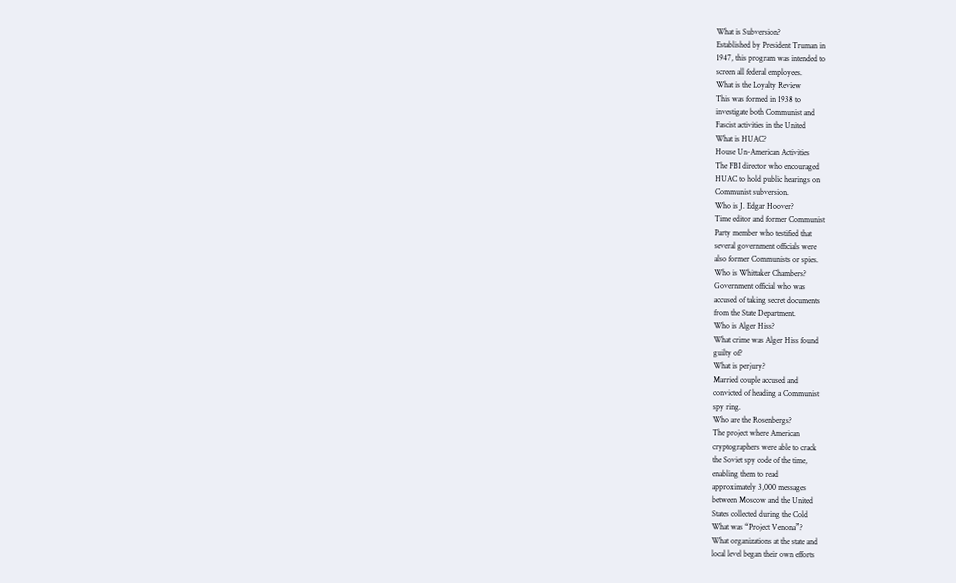What is Subversion?
Established by President Truman in
1947, this program was intended to
screen all federal employees.
What is the Loyalty Review
This was formed in 1938 to
investigate both Communist and
Fascist activities in the United
What is HUAC?
House Un-American Activities
The FBI director who encouraged
HUAC to hold public hearings on
Communist subversion.
Who is J. Edgar Hoover?
Time editor and former Communist
Party member who testified that
several government officials were
also former Communists or spies.
Who is Whittaker Chambers?
Government official who was
accused of taking secret documents
from the State Department.
Who is Alger Hiss?
What crime was Alger Hiss found
guilty of?
What is perjury?
Married couple accused and
convicted of heading a Communist
spy ring.
Who are the Rosenbergs?
The project where American
cryptographers were able to crack
the Soviet spy code of the time,
enabling them to read
approximately 3,000 messages
between Moscow and the United
States collected during the Cold
What was “Project Venona”?
What organizations at the state and
local level began their own efforts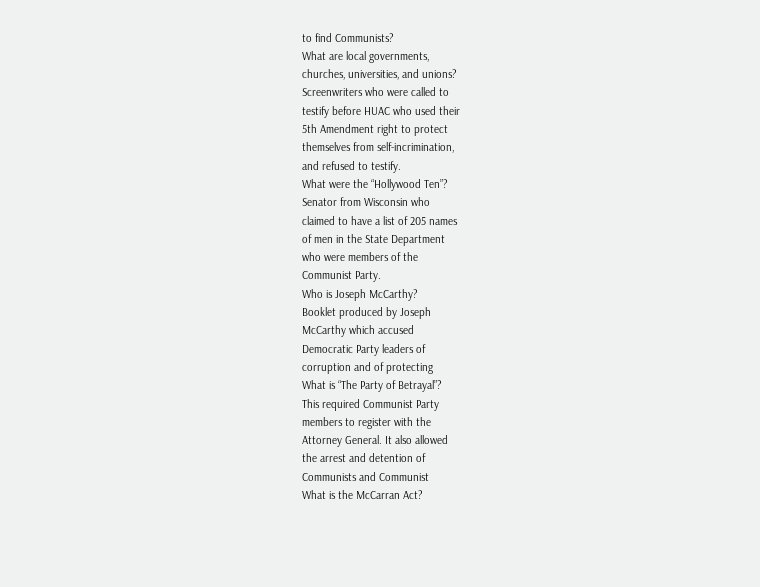to find Communists?
What are local governments,
churches, universities, and unions?
Screenwriters who were called to
testify before HUAC who used their
5th Amendment right to protect
themselves from self-incrimination,
and refused to testify.
What were the “Hollywood Ten”?
Senator from Wisconsin who
claimed to have a list of 205 names
of men in the State Department
who were members of the
Communist Party.
Who is Joseph McCarthy?
Booklet produced by Joseph
McCarthy which accused
Democratic Party leaders of
corruption and of protecting
What is “The Party of Betrayal”?
This required Communist Party
members to register with the
Attorney General. It also allowed
the arrest and detention of
Communists and Communist
What is the McCarran Act?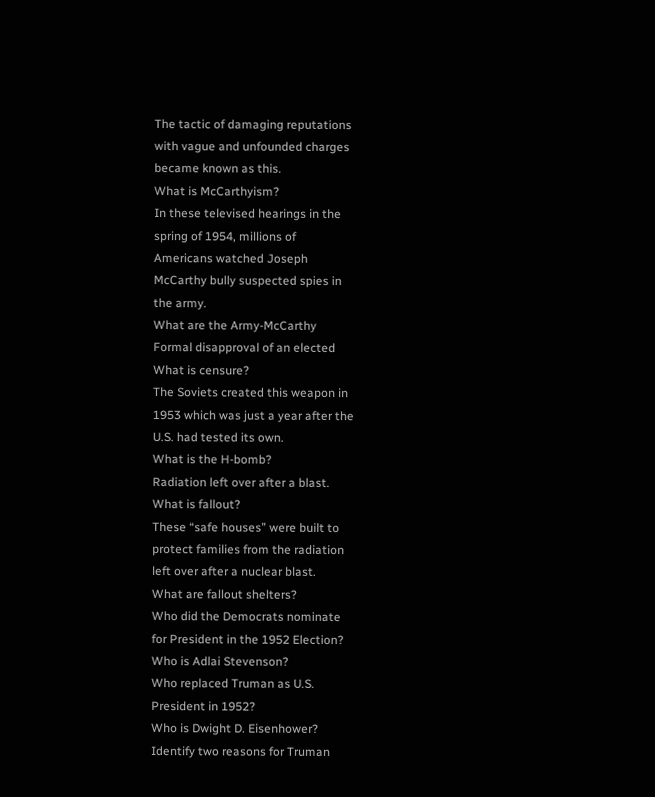The tactic of damaging reputations
with vague and unfounded charges
became known as this.
What is McCarthyism?
In these televised hearings in the
spring of 1954, millions of
Americans watched Joseph
McCarthy bully suspected spies in
the army.
What are the Army-McCarthy
Formal disapproval of an elected
What is censure?
The Soviets created this weapon in
1953 which was just a year after the
U.S. had tested its own.
What is the H-bomb?
Radiation left over after a blast.
What is fallout?
These “safe houses” were built to
protect families from the radiation
left over after a nuclear blast.
What are fallout shelters?
Who did the Democrats nominate
for President in the 1952 Election?
Who is Adlai Stevenson?
Who replaced Truman as U.S.
President in 1952?
Who is Dwight D. Eisenhower?
Identify two reasons for Truman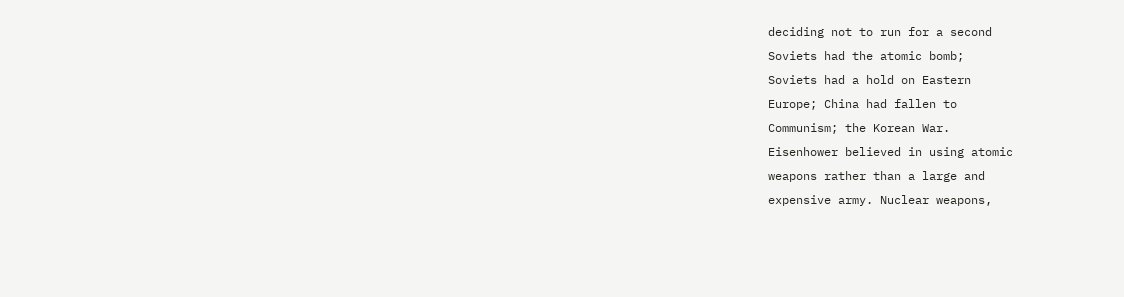deciding not to run for a second
Soviets had the atomic bomb;
Soviets had a hold on Eastern
Europe; China had fallen to
Communism; the Korean War.
Eisenhower believed in using atomic
weapons rather than a large and
expensive army. Nuclear weapons,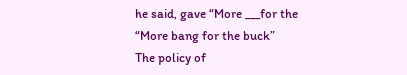he said, gave “More ___for the
“More bang for the buck”
The policy of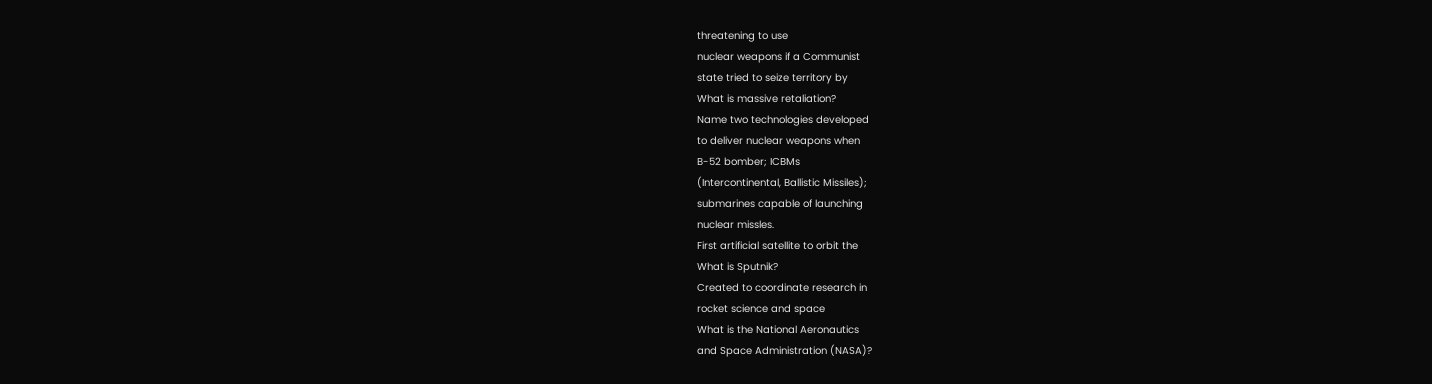threatening to use
nuclear weapons if a Communist
state tried to seize territory by
What is massive retaliation?
Name two technologies developed
to deliver nuclear weapons when
B-52 bomber; ICBMs
(Intercontinental, Ballistic Missiles);
submarines capable of launching
nuclear missles.
First artificial satellite to orbit the
What is Sputnik?
Created to coordinate research in
rocket science and space
What is the National Aeronautics
and Space Administration (NASA)?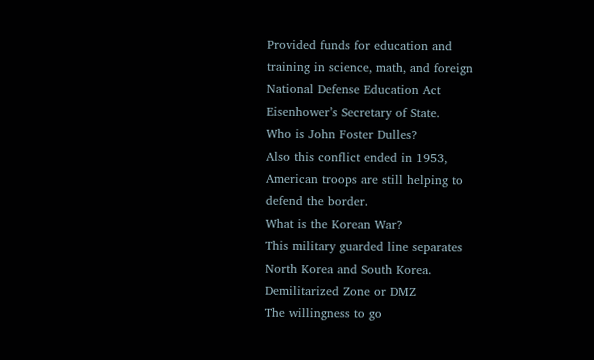Provided funds for education and
training in science, math, and foreign
National Defense Education Act
Eisenhower’s Secretary of State.
Who is John Foster Dulles?
Also this conflict ended in 1953,
American troops are still helping to
defend the border.
What is the Korean War?
This military guarded line separates
North Korea and South Korea.
Demilitarized Zone or DMZ
The willingness to go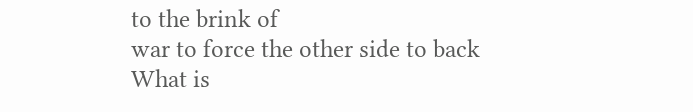to the brink of
war to force the other side to back
What is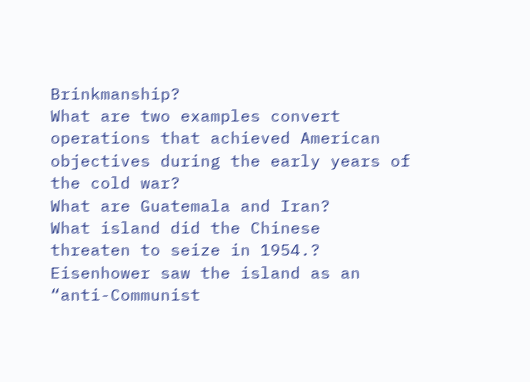Brinkmanship?
What are two examples convert
operations that achieved American
objectives during the early years of
the cold war?
What are Guatemala and Iran?
What island did the Chinese
threaten to seize in 1954.?
Eisenhower saw the island as an
“anti-Communist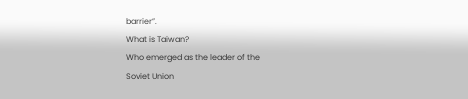barrier”.
What is Taiwan?
Who emerged as the leader of the
Soviet Union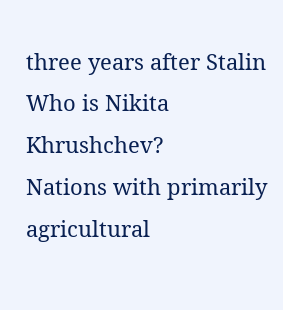three years after Stalin
Who is Nikita Khrushchev?
Nations with primarily agricultural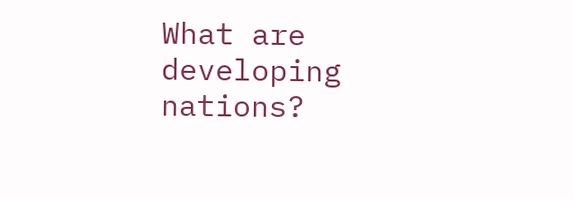What are developing nations?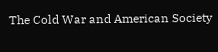The Cold War and American Society